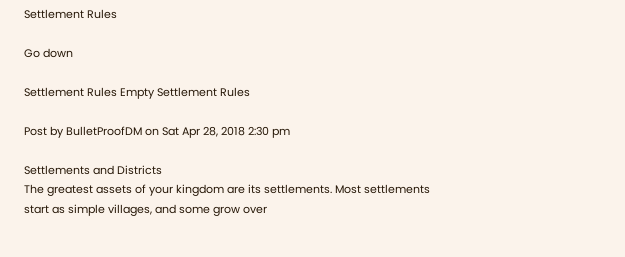Settlement Rules

Go down

Settlement Rules Empty Settlement Rules

Post by BulletProofDM on Sat Apr 28, 2018 2:30 pm

Settlements and Districts
The greatest assets of your kingdom are its settlements. Most settlements start as simple villages, and some grow over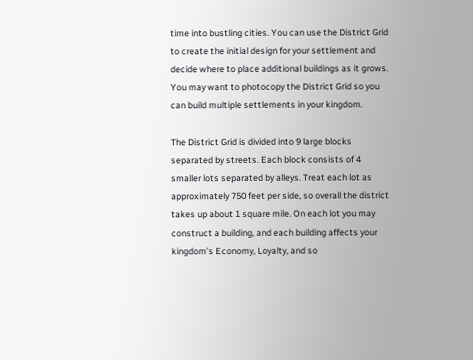time into bustling cities. You can use the District Grid to create the initial design for your settlement and decide where to place additional buildings as it grows. You may want to photocopy the District Grid so you can build multiple settlements in your kingdom.

The District Grid is divided into 9 large blocks separated by streets. Each block consists of 4 smaller lots separated by alleys. Treat each lot as approximately 750 feet per side, so overall the district takes up about 1 square mile. On each lot you may construct a building, and each building affects your kingdom’s Economy, Loyalty, and so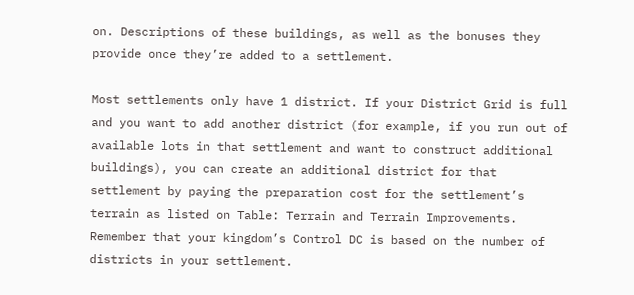on. Descriptions of these buildings, as well as the bonuses they provide once they’re added to a settlement.

Most settlements only have 1 district. If your District Grid is full and you want to add another district (for example, if you run out of available lots in that settlement and want to construct additional buildings), you can create an additional district for that settlement by paying the preparation cost for the settlement’s terrain as listed on Table: Terrain and Terrain Improvements. Remember that your kingdom’s Control DC is based on the number of districts in your settlement.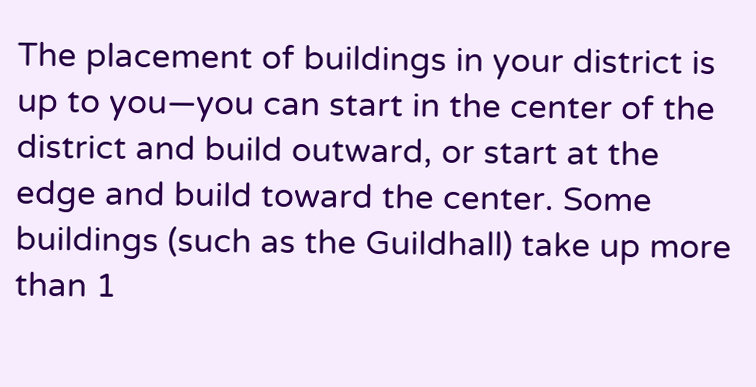The placement of buildings in your district is up to you—you can start in the center of the district and build outward, or start at the edge and build toward the center. Some buildings (such as the Guildhall) take up more than 1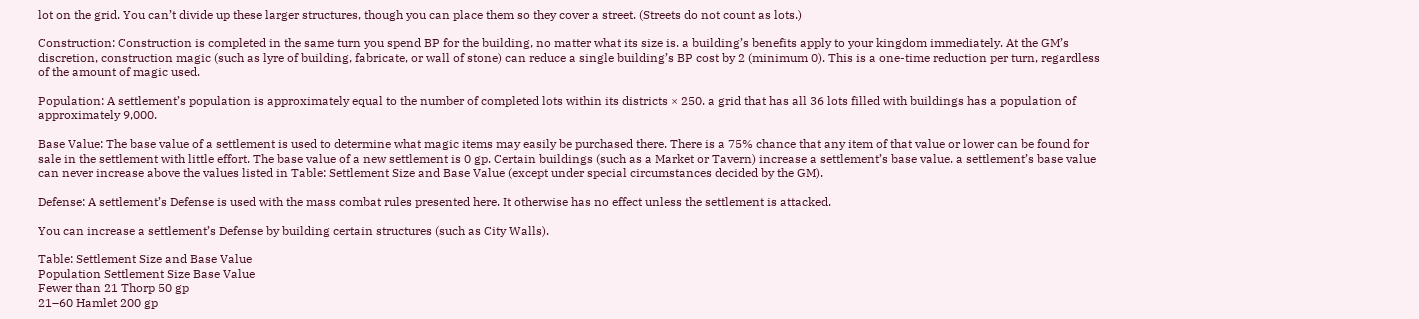lot on the grid. You can’t divide up these larger structures, though you can place them so they cover a street. (Streets do not count as lots.)

Construction: Construction is completed in the same turn you spend BP for the building, no matter what its size is. a building’s benefits apply to your kingdom immediately. At the GM’s discretion, construction magic (such as lyre of building, fabricate, or wall of stone) can reduce a single building’s BP cost by 2 (minimum 0). This is a one-time reduction per turn, regardless of the amount of magic used.

Population: A settlement’s population is approximately equal to the number of completed lots within its districts × 250. a grid that has all 36 lots filled with buildings has a population of approximately 9,000.

Base Value: The base value of a settlement is used to determine what magic items may easily be purchased there. There is a 75% chance that any item of that value or lower can be found for sale in the settlement with little effort. The base value of a new settlement is 0 gp. Certain buildings (such as a Market or Tavern) increase a settlement’s base value. a settlement’s base value can never increase above the values listed in Table: Settlement Size and Base Value (except under special circumstances decided by the GM).

Defense: A settlement’s Defense is used with the mass combat rules presented here. It otherwise has no effect unless the settlement is attacked.

You can increase a settlement’s Defense by building certain structures (such as City Walls).

Table: Settlement Size and Base Value
Population Settlement Size Base Value
Fewer than 21 Thorp 50 gp
21–60 Hamlet 200 gp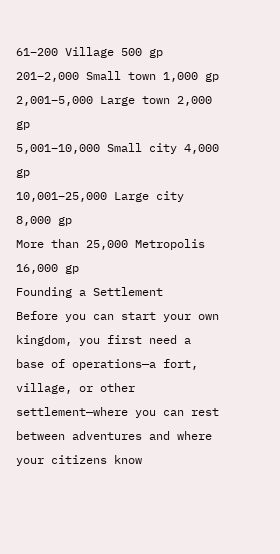61–200 Village 500 gp
201–2,000 Small town 1,000 gp
2,001–5,000 Large town 2,000 gp
5,001–10,000 Small city 4,000 gp
10,001–25,000 Large city 8,000 gp
More than 25,000 Metropolis 16,000 gp
Founding a Settlement
Before you can start your own kingdom, you first need a base of operations—a fort, village, or other settlement—where you can rest between adventures and where your citizens know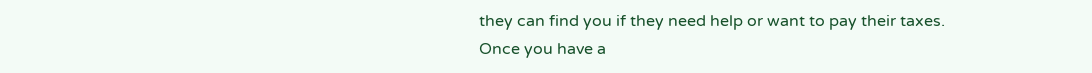they can find you if they need help or want to pay their taxes. Once you have a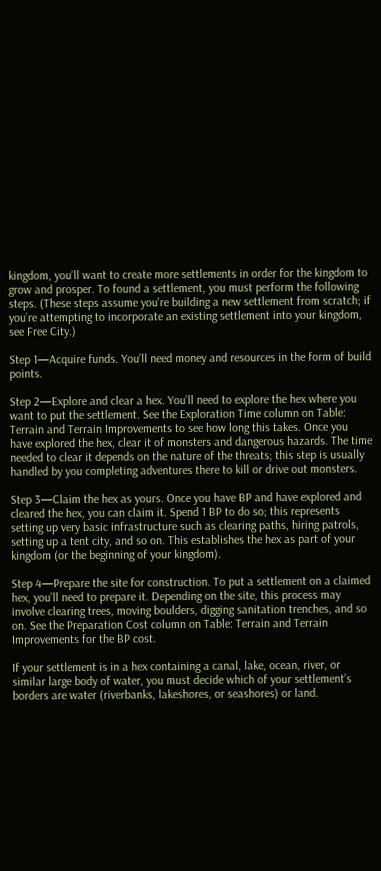kingdom, you’ll want to create more settlements in order for the kingdom to grow and prosper. To found a settlement, you must perform the following steps. (These steps assume you’re building a new settlement from scratch; if you’re attempting to incorporate an existing settlement into your kingdom, see Free City.)

Step 1—Acquire funds. You’ll need money and resources in the form of build points.

Step 2—Explore and clear a hex. You’ll need to explore the hex where you want to put the settlement. See the Exploration Time column on Table: Terrain and Terrain Improvements to see how long this takes. Once you have explored the hex, clear it of monsters and dangerous hazards. The time needed to clear it depends on the nature of the threats; this step is usually handled by you completing adventures there to kill or drive out monsters.

Step 3—Claim the hex as yours. Once you have BP and have explored and cleared the hex, you can claim it. Spend 1 BP to do so; this represents setting up very basic infrastructure such as clearing paths, hiring patrols, setting up a tent city, and so on. This establishes the hex as part of your kingdom (or the beginning of your kingdom).

Step 4—Prepare the site for construction. To put a settlement on a claimed hex, you’ll need to prepare it. Depending on the site, this process may involve clearing trees, moving boulders, digging sanitation trenches, and so on. See the Preparation Cost column on Table: Terrain and Terrain Improvements for the BP cost.

If your settlement is in a hex containing a canal, lake, ocean, river, or similar large body of water, you must decide which of your settlement’s borders are water (riverbanks, lakeshores, or seashores) or land.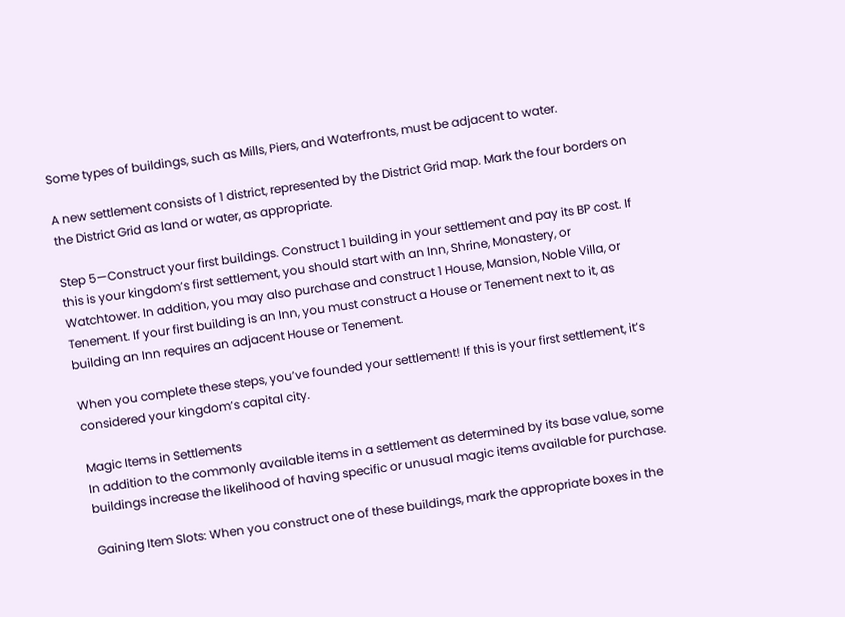Some types of buildings, such as Mills, Piers, and Waterfronts, must be adjacent to water.

A new settlement consists of 1 district, represented by the District Grid map. Mark the four borders on the District Grid as land or water, as appropriate.

Step 5—Construct your first buildings. Construct 1 building in your settlement and pay its BP cost. If this is your kingdom’s first settlement, you should start with an Inn, Shrine, Monastery, or Watchtower. In addition, you may also purchase and construct 1 House, Mansion, Noble Villa, or Tenement. If your first building is an Inn, you must construct a House or Tenement next to it, as building an Inn requires an adjacent House or Tenement.

When you complete these steps, you’ve founded your settlement! If this is your first settlement, it’s considered your kingdom’s capital city.

Magic Items in Settlements
In addition to the commonly available items in a settlement as determined by its base value, some buildings increase the likelihood of having specific or unusual magic items available for purchase.

Gaining Item Slots: When you construct one of these buildings, mark the appropriate boxes in the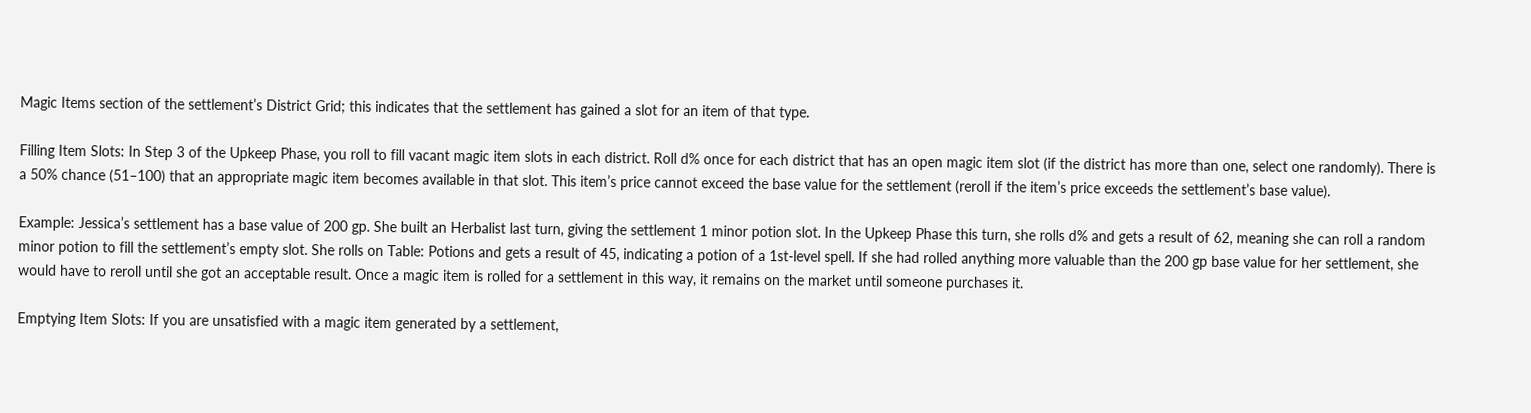Magic Items section of the settlement’s District Grid; this indicates that the settlement has gained a slot for an item of that type.

Filling Item Slots: In Step 3 of the Upkeep Phase, you roll to fill vacant magic item slots in each district. Roll d% once for each district that has an open magic item slot (if the district has more than one, select one randomly). There is a 50% chance (51–100) that an appropriate magic item becomes available in that slot. This item’s price cannot exceed the base value for the settlement (reroll if the item’s price exceeds the settlement’s base value).

Example: Jessica’s settlement has a base value of 200 gp. She built an Herbalist last turn, giving the settlement 1 minor potion slot. In the Upkeep Phase this turn, she rolls d% and gets a result of 62, meaning she can roll a random minor potion to fill the settlement’s empty slot. She rolls on Table: Potions and gets a result of 45, indicating a potion of a 1st-level spell. If she had rolled anything more valuable than the 200 gp base value for her settlement, she would have to reroll until she got an acceptable result. Once a magic item is rolled for a settlement in this way, it remains on the market until someone purchases it.

Emptying Item Slots: If you are unsatisfied with a magic item generated by a settlement,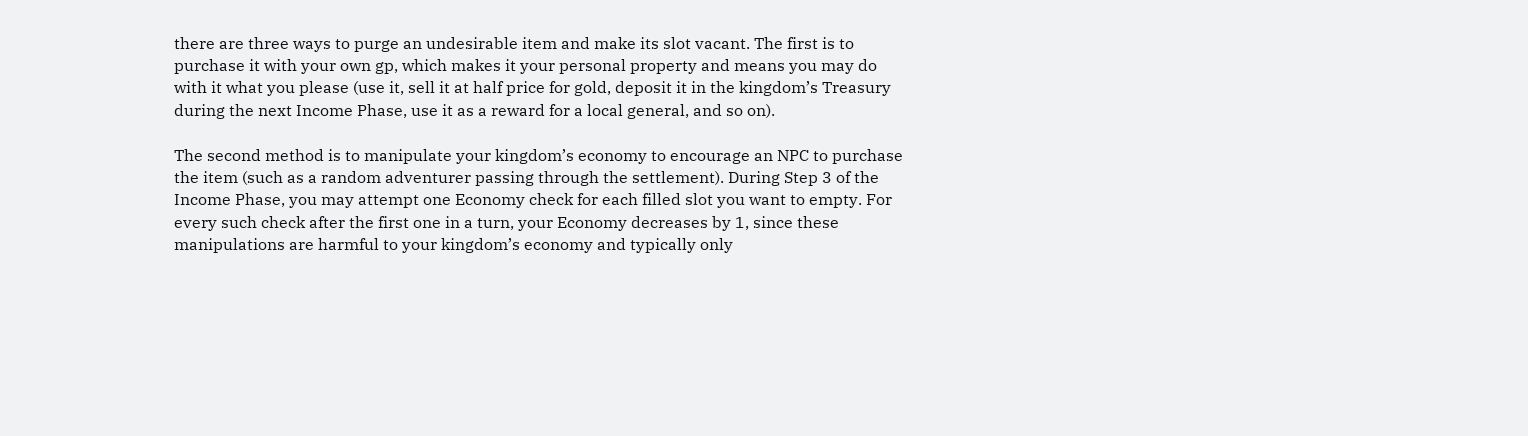there are three ways to purge an undesirable item and make its slot vacant. The first is to purchase it with your own gp, which makes it your personal property and means you may do with it what you please (use it, sell it at half price for gold, deposit it in the kingdom’s Treasury during the next Income Phase, use it as a reward for a local general, and so on).

The second method is to manipulate your kingdom’s economy to encourage an NPC to purchase the item (such as a random adventurer passing through the settlement). During Step 3 of the Income Phase, you may attempt one Economy check for each filled slot you want to empty. For every such check after the first one in a turn, your Economy decreases by 1, since these manipulations are harmful to your kingdom’s economy and typically only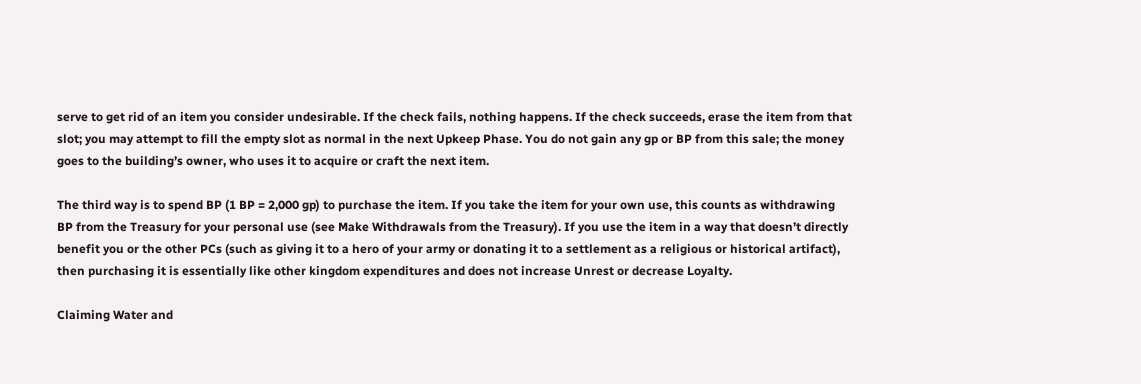serve to get rid of an item you consider undesirable. If the check fails, nothing happens. If the check succeeds, erase the item from that slot; you may attempt to fill the empty slot as normal in the next Upkeep Phase. You do not gain any gp or BP from this sale; the money goes to the building’s owner, who uses it to acquire or craft the next item.

The third way is to spend BP (1 BP = 2,000 gp) to purchase the item. If you take the item for your own use, this counts as withdrawing BP from the Treasury for your personal use (see Make Withdrawals from the Treasury). If you use the item in a way that doesn’t directly benefit you or the other PCs (such as giving it to a hero of your army or donating it to a settlement as a religious or historical artifact), then purchasing it is essentially like other kingdom expenditures and does not increase Unrest or decrease Loyalty.

Claiming Water and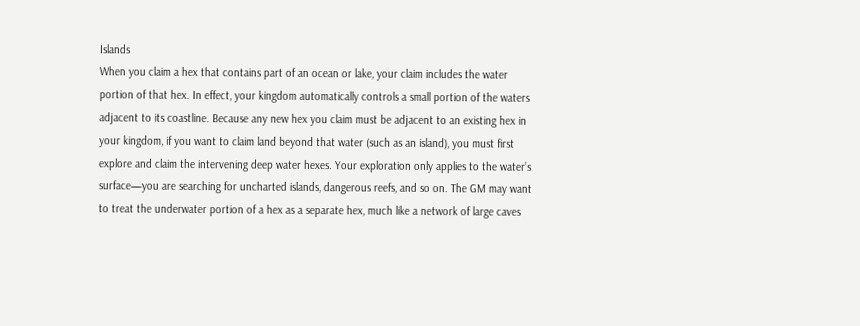Islands
When you claim a hex that contains part of an ocean or lake, your claim includes the water portion of that hex. In effect, your kingdom automatically controls a small portion of the waters adjacent to its coastline. Because any new hex you claim must be adjacent to an existing hex in your kingdom, if you want to claim land beyond that water (such as an island), you must first explore and claim the intervening deep water hexes. Your exploration only applies to the water’s surface—you are searching for uncharted islands, dangerous reefs, and so on. The GM may want to treat the underwater portion of a hex as a separate hex, much like a network of large caves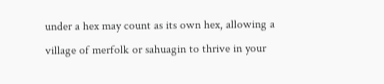under a hex may count as its own hex, allowing a village of merfolk or sahuagin to thrive in your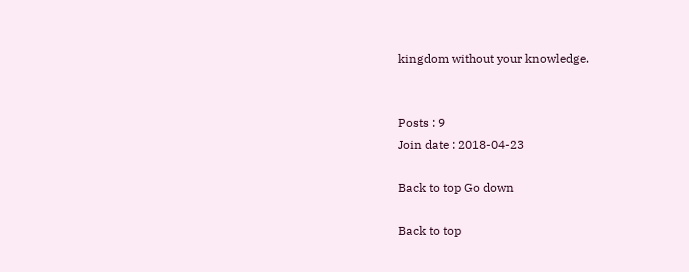kingdom without your knowledge.


Posts : 9
Join date : 2018-04-23

Back to top Go down

Back to top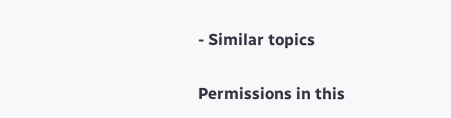- Similar topics

Permissions in this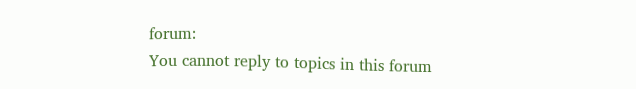forum:
You cannot reply to topics in this forum